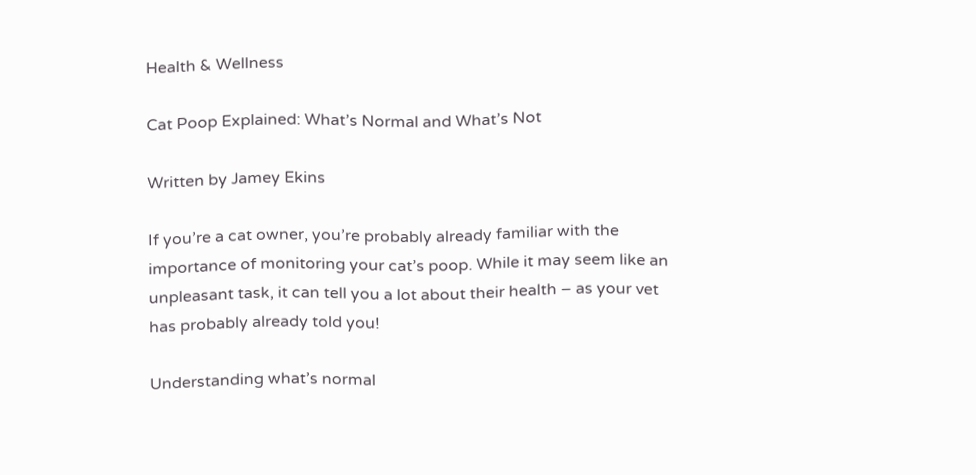Health & Wellness

Cat Poop Explained: What’s Normal and What’s Not

Written by Jamey Ekins

If you’re a cat owner, you’re probably already familiar with the importance of monitoring your cat’s poop. While it may seem like an unpleasant task, it can tell you a lot about their health – as your vet has probably already told you!

Understanding what’s normal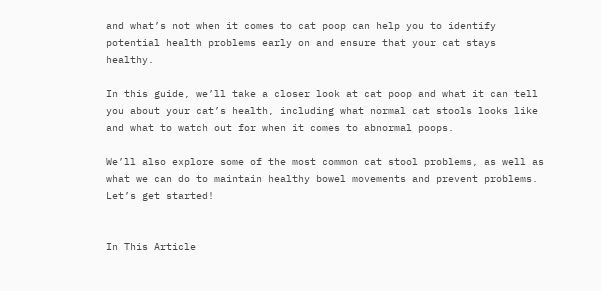and what’s not when it comes to cat poop can help you to identify potential health problems early on and ensure that your cat stays healthy.

In this guide, we’ll take a closer look at cat poop and what it can tell you about your cat’s health, including what normal cat stools looks like and what to watch out for when it comes to abnormal poops.

We’ll also explore some of the most common cat stool problems, as well as what we can do to maintain healthy bowel movements and prevent problems. Let’s get started!


In This Article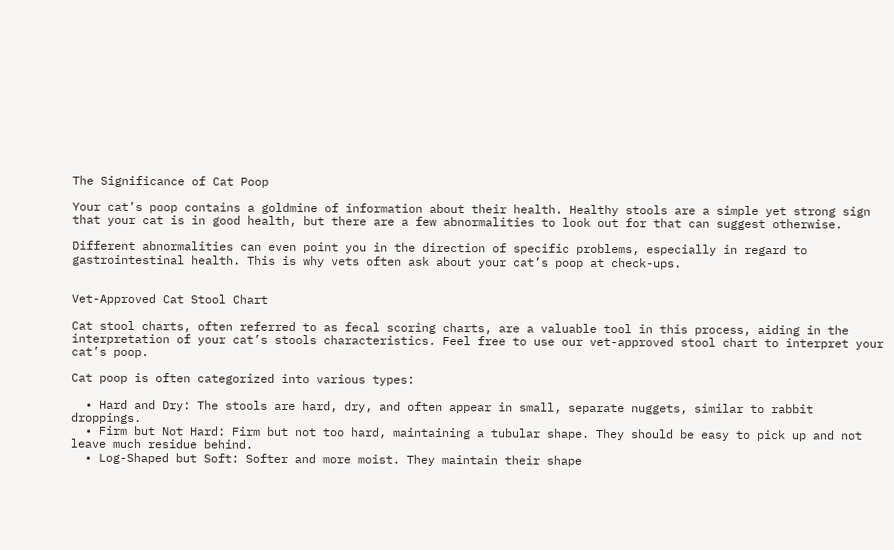The Significance of Cat Poop

Your cat’s poop contains a goldmine of information about their health. Healthy stools are a simple yet strong sign that your cat is in good health, but there are a few abnormalities to look out for that can suggest otherwise.

Different abnormalities can even point you in the direction of specific problems, especially in regard to gastrointestinal health. This is why vets often ask about your cat’s poop at check-ups.


Vet-Approved Cat Stool Chart

Cat stool charts, often referred to as fecal scoring charts, are a valuable tool in this process, aiding in the interpretation of your cat’s stools characteristics. Feel free to use our vet-approved stool chart to interpret your cat’s poop.

Cat poop is often categorized into various types:

  • Hard and Dry: The stools are hard, dry, and often appear in small, separate nuggets, similar to rabbit droppings.
  • Firm but Not Hard: Firm but not too hard, maintaining a tubular shape. They should be easy to pick up and not leave much residue behind.
  • Log-Shaped but Soft: Softer and more moist. They maintain their shape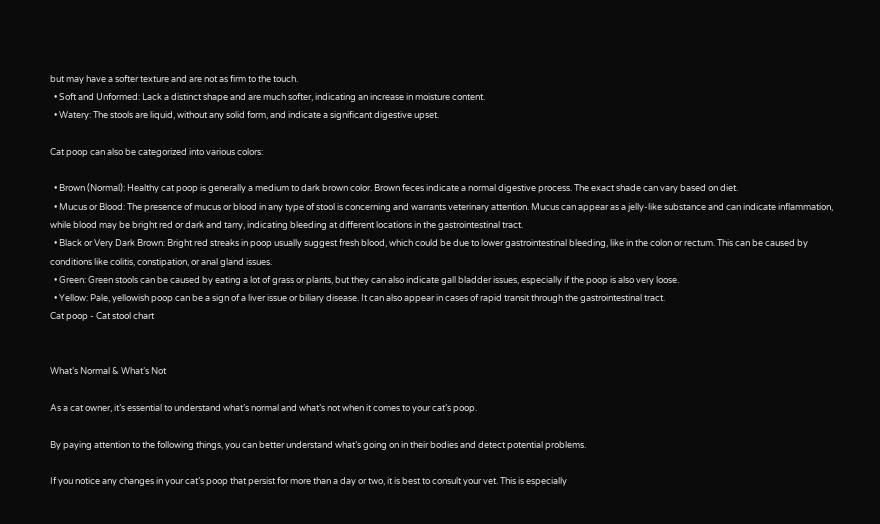but may have a softer texture and are not as firm to the touch.
  • Soft and Unformed: Lack a distinct shape and are much softer, indicating an increase in moisture content.
  • Watery: The stools are liquid, without any solid form, and indicate a significant digestive upset.

Cat poop can also be categorized into various colors:

  • Brown (Normal): Healthy cat poop is generally a medium to dark brown color. Brown feces indicate a normal digestive process. The exact shade can vary based on diet.
  • Mucus or Blood: The presence of mucus or blood in any type of stool is concerning and warrants veterinary attention. Mucus can appear as a jelly-like substance and can indicate inflammation, while blood may be bright red or dark and tarry, indicating bleeding at different locations in the gastrointestinal tract.
  • Black or Very Dark Brown: Bright red streaks in poop usually suggest fresh blood, which could be due to lower gastrointestinal bleeding, like in the colon or rectum. This can be caused by conditions like colitis, constipation, or anal gland issues.
  • Green: Green stools can be caused by eating a lot of grass or plants, but they can also indicate gall bladder issues, especially if the poop is also very loose.
  • Yellow: Pale, yellowish poop can be a sign of a liver issue or biliary disease. It can also appear in cases of rapid transit through the gastrointestinal tract.
Cat poop - Cat stool chart


What’s Normal & What’s Not

As a cat owner, it’s essential to understand what’s normal and what’s not when it comes to your cat’s poop.

By paying attention to the following things, you can better understand what’s going on in their bodies and detect potential problems.

If you notice any changes in your cat’s poop that persist for more than a day or two, it is best to consult your vet. This is especially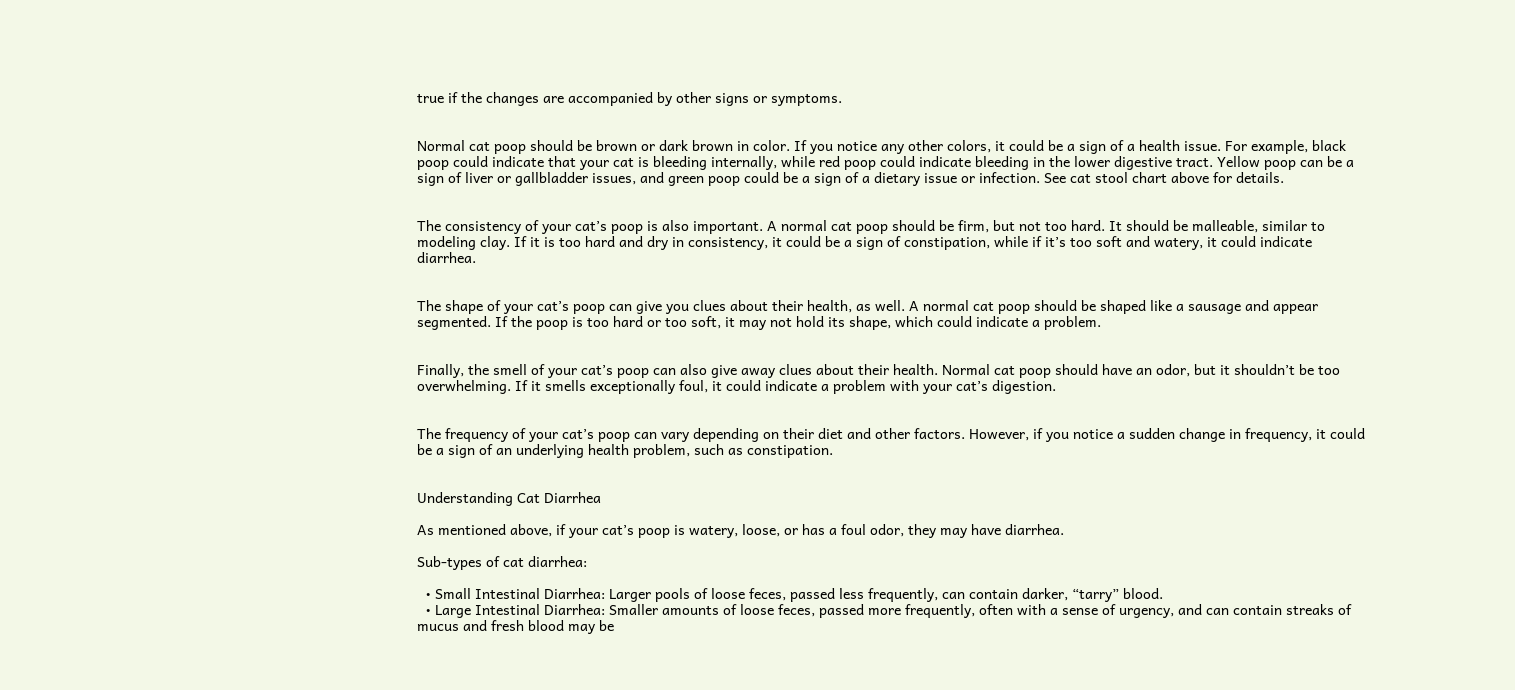true if the changes are accompanied by other signs or symptoms.


Normal cat poop should be brown or dark brown in color. If you notice any other colors, it could be a sign of a health issue. For example, black poop could indicate that your cat is bleeding internally, while red poop could indicate bleeding in the lower digestive tract. Yellow poop can be a sign of liver or gallbladder issues, and green poop could be a sign of a dietary issue or infection. See cat stool chart above for details.


The consistency of your cat’s poop is also important. A normal cat poop should be firm, but not too hard. It should be malleable, similar to modeling clay. If it is too hard and dry in consistency, it could be a sign of constipation, while if it’s too soft and watery, it could indicate diarrhea.


The shape of your cat’s poop can give you clues about their health, as well. A normal cat poop should be shaped like a sausage and appear segmented. If the poop is too hard or too soft, it may not hold its shape, which could indicate a problem.


Finally, the smell of your cat’s poop can also give away clues about their health. Normal cat poop should have an odor, but it shouldn’t be too overwhelming. If it smells exceptionally foul, it could indicate a problem with your cat’s digestion.


The frequency of your cat’s poop can vary depending on their diet and other factors. However, if you notice a sudden change in frequency, it could be a sign of an underlying health problem, such as constipation.


Understanding Cat Diarrhea

As mentioned above, if your cat’s poop is watery, loose, or has a foul odor, they may have diarrhea.

Sub-types of cat diarrhea:

  • Small Intestinal Diarrhea: Larger pools of loose feces, passed less frequently, can contain darker, “tarry” blood.
  • Large Intestinal Diarrhea: Smaller amounts of loose feces, passed more frequently, often with a sense of urgency, and can contain streaks of mucus and fresh blood may be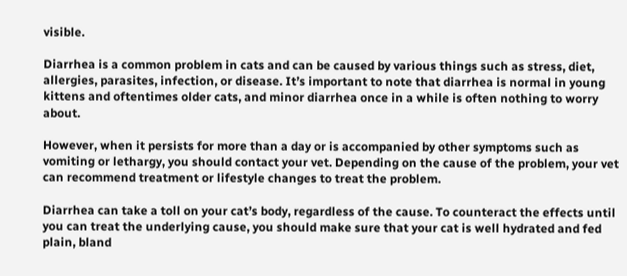visible.

Diarrhea is a common problem in cats and can be caused by various things such as stress, diet, allergies, parasites, infection, or disease. It’s important to note that diarrhea is normal in young kittens and oftentimes older cats, and minor diarrhea once in a while is often nothing to worry about.

However, when it persists for more than a day or is accompanied by other symptoms such as vomiting or lethargy, you should contact your vet. Depending on the cause of the problem, your vet can recommend treatment or lifestyle changes to treat the problem.

Diarrhea can take a toll on your cat’s body, regardless of the cause. To counteract the effects until you can treat the underlying cause, you should make sure that your cat is well hydrated and fed plain, bland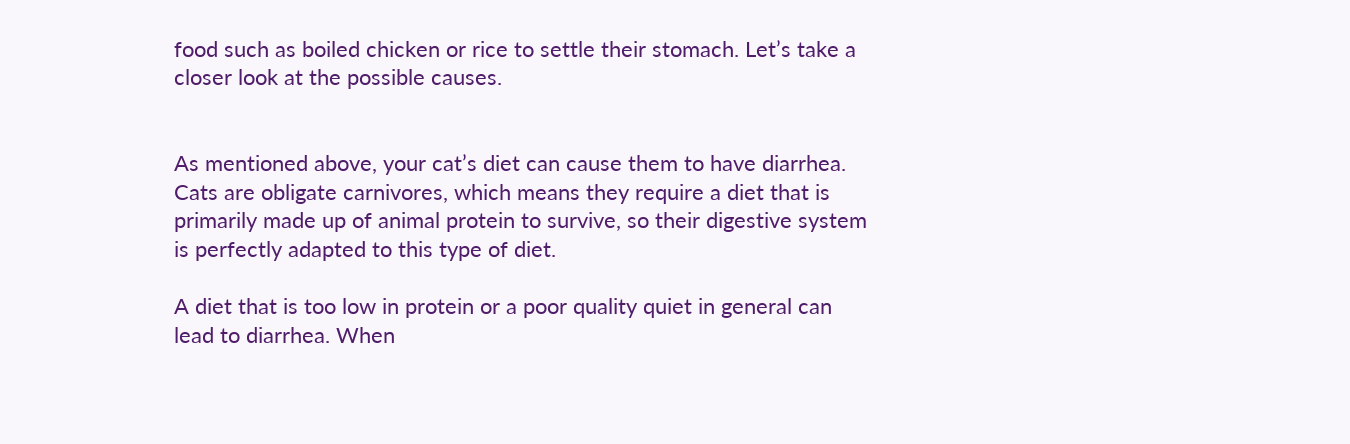food such as boiled chicken or rice to settle their stomach. Let’s take a closer look at the possible causes.


As mentioned above, your cat’s diet can cause them to have diarrhea. Cats are obligate carnivores, which means they require a diet that is primarily made up of animal protein to survive, so their digestive system is perfectly adapted to this type of diet.

A diet that is too low in protein or a poor quality quiet in general can lead to diarrhea. When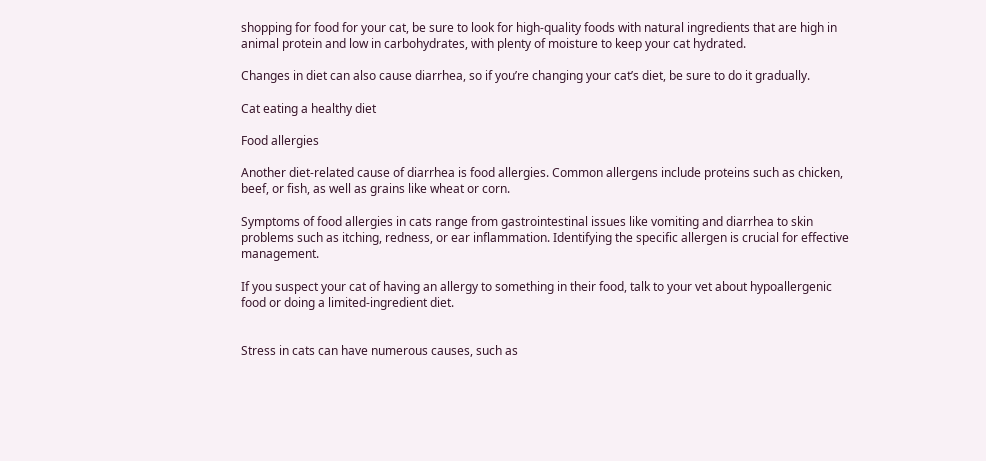shopping for food for your cat, be sure to look for high-quality foods with natural ingredients that are high in animal protein and low in carbohydrates, with plenty of moisture to keep your cat hydrated.

Changes in diet can also cause diarrhea, so if you’re changing your cat’s diet, be sure to do it gradually.

Cat eating a healthy diet

Food allergies

Another diet-related cause of diarrhea is food allergies. Common allergens include proteins such as chicken, beef, or fish, as well as grains like wheat or corn.

Symptoms of food allergies in cats range from gastrointestinal issues like vomiting and diarrhea to skin problems such as itching, redness, or ear inflammation. Identifying the specific allergen is crucial for effective management.

If you suspect your cat of having an allergy to something in their food, talk to your vet about hypoallergenic food or doing a limited-ingredient diet.


Stress in cats can have numerous causes, such as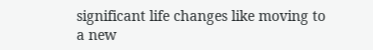significant life changes like moving to a new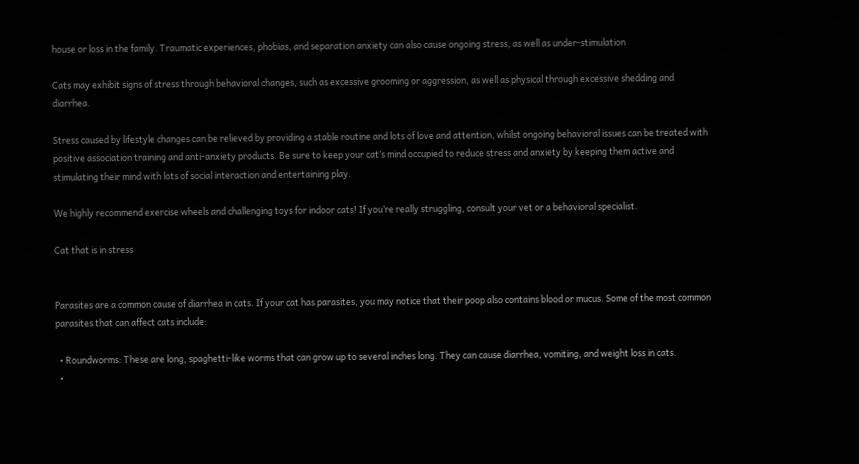house or loss in the family. Traumatic experiences, phobias, and separation anxiety can also cause ongoing stress, as well as under-stimulation

Cats may exhibit signs of stress through behavioral changes, such as excessive grooming or aggression, as well as physical through excessive shedding and diarrhea.

Stress caused by lifestyle changes can be relieved by providing a stable routine and lots of love and attention, whilst ongoing behavioral issues can be treated with positive association training and anti-anxiety products. Be sure to keep your cat’s mind occupied to reduce stress and anxiety by keeping them active and stimulating their mind with lots of social interaction and entertaining play.

We highly recommend exercise wheels and challenging toys for indoor cats! If you’re really struggling, consult your vet or a behavioral specialist.

Cat that is in stress


Parasites are a common cause of diarrhea in cats. If your cat has parasites, you may notice that their poop also contains blood or mucus. Some of the most common parasites that can affect cats include:

  • Roundworms: These are long, spaghetti-like worms that can grow up to several inches long. They can cause diarrhea, vomiting, and weight loss in cats.
  •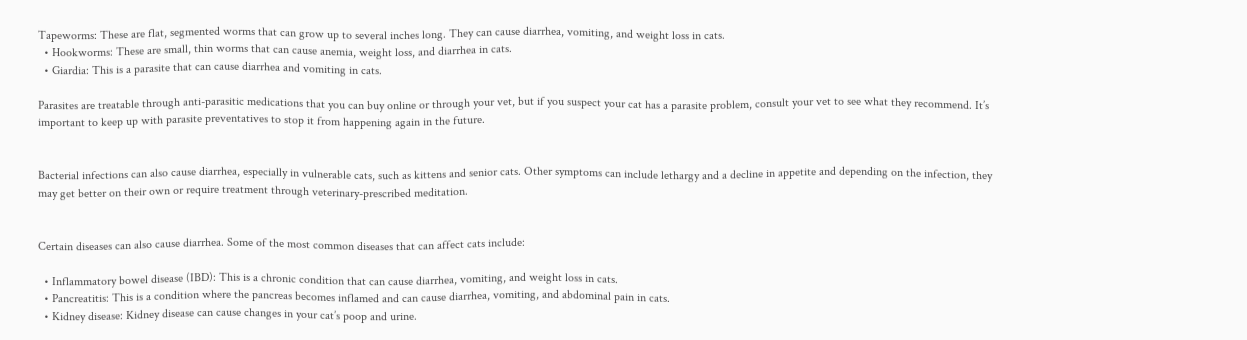Tapeworms: These are flat, segmented worms that can grow up to several inches long. They can cause diarrhea, vomiting, and weight loss in cats.
  • Hookworms: These are small, thin worms that can cause anemia, weight loss, and diarrhea in cats.
  • Giardia: This is a parasite that can cause diarrhea and vomiting in cats.

Parasites are treatable through anti-parasitic medications that you can buy online or through your vet, but if you suspect your cat has a parasite problem, consult your vet to see what they recommend. It’s important to keep up with parasite preventatives to stop it from happening again in the future.


Bacterial infections can also cause diarrhea, especially in vulnerable cats, such as kittens and senior cats. Other symptoms can include lethargy and a decline in appetite and depending on the infection, they may get better on their own or require treatment through veterinary-prescribed meditation.


Certain diseases can also cause diarrhea. Some of the most common diseases that can affect cats include:

  • Inflammatory bowel disease (IBD): This is a chronic condition that can cause diarrhea, vomiting, and weight loss in cats.
  • Pancreatitis: This is a condition where the pancreas becomes inflamed and can cause diarrhea, vomiting, and abdominal pain in cats.
  • Kidney disease: Kidney disease can cause changes in your cat’s poop and urine.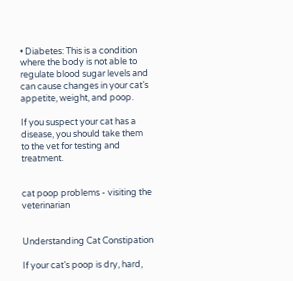• Diabetes: This is a condition where the body is not able to regulate blood sugar levels and can cause changes in your cat’s appetite, weight, and poop.

If you suspect your cat has a disease, you should take them to the vet for testing and treatment.


cat poop problems - visiting the veterinarian


Understanding Cat Constipation

If your cat’s poop is dry, hard,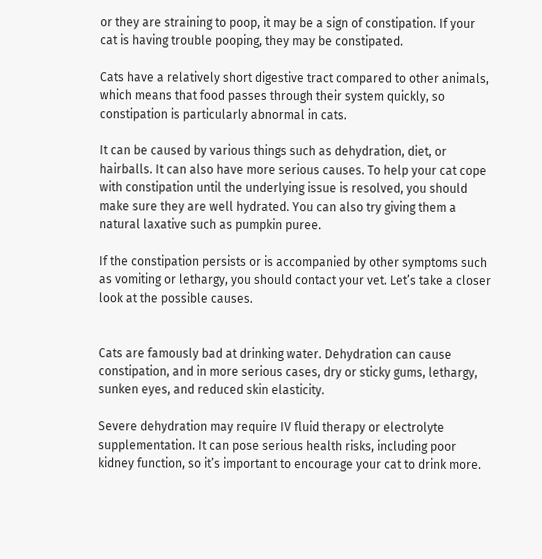or they are straining to poop, it may be a sign of constipation. If your cat is having trouble pooping, they may be constipated.

Cats have a relatively short digestive tract compared to other animals, which means that food passes through their system quickly, so constipation is particularly abnormal in cats.

It can be caused by various things such as dehydration, diet, or hairballs. It can also have more serious causes. To help your cat cope with constipation until the underlying issue is resolved, you should make sure they are well hydrated. You can also try giving them a natural laxative such as pumpkin puree.

If the constipation persists or is accompanied by other symptoms such as vomiting or lethargy, you should contact your vet. Let’s take a closer look at the possible causes.


Cats are famously bad at drinking water. Dehydration can cause constipation, and in more serious cases, dry or sticky gums, lethargy, sunken eyes, and reduced skin elasticity.

Severe dehydration may require IV fluid therapy or electrolyte supplementation. It can pose serious health risks, including poor kidney function, so it’s important to encourage your cat to drink more.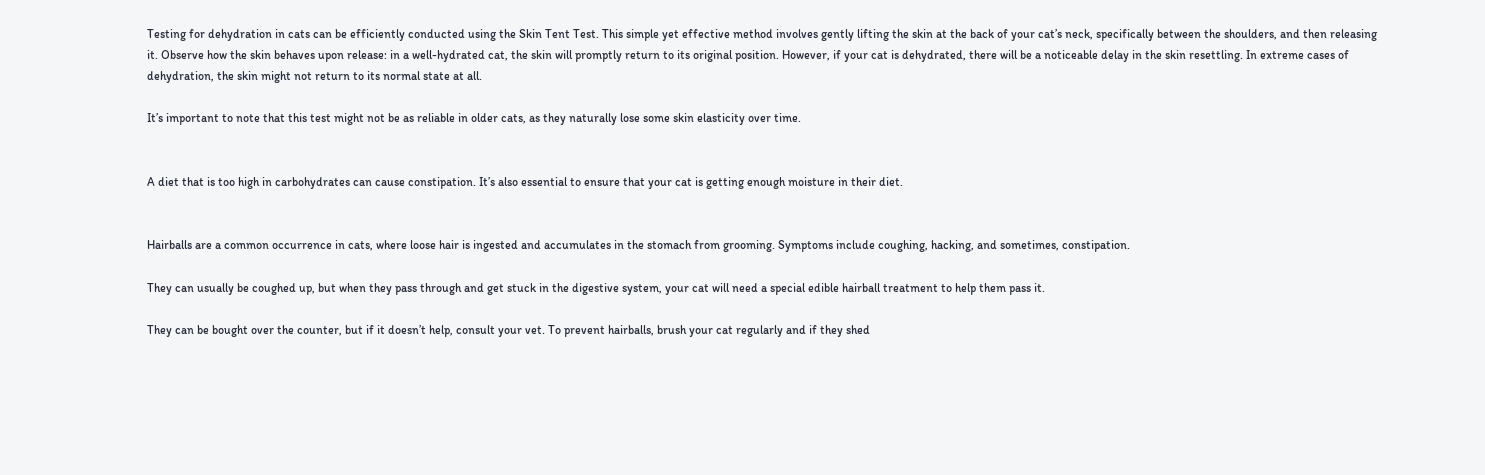Testing for dehydration in cats can be efficiently conducted using the Skin Tent Test. This simple yet effective method involves gently lifting the skin at the back of your cat’s neck, specifically between the shoulders, and then releasing it. Observe how the skin behaves upon release: in a well-hydrated cat, the skin will promptly return to its original position. However, if your cat is dehydrated, there will be a noticeable delay in the skin resettling. In extreme cases of dehydration, the skin might not return to its normal state at all.

It’s important to note that this test might not be as reliable in older cats, as they naturally lose some skin elasticity over time.


A diet that is too high in carbohydrates can cause constipation. It’s also essential to ensure that your cat is getting enough moisture in their diet.


Hairballs are a common occurrence in cats, where loose hair is ingested and accumulates in the stomach from grooming. Symptoms include coughing, hacking, and sometimes, constipation.

They can usually be coughed up, but when they pass through and get stuck in the digestive system, your cat will need a special edible hairball treatment to help them pass it.

They can be bought over the counter, but if it doesn’t help, consult your vet. To prevent hairballs, brush your cat regularly and if they shed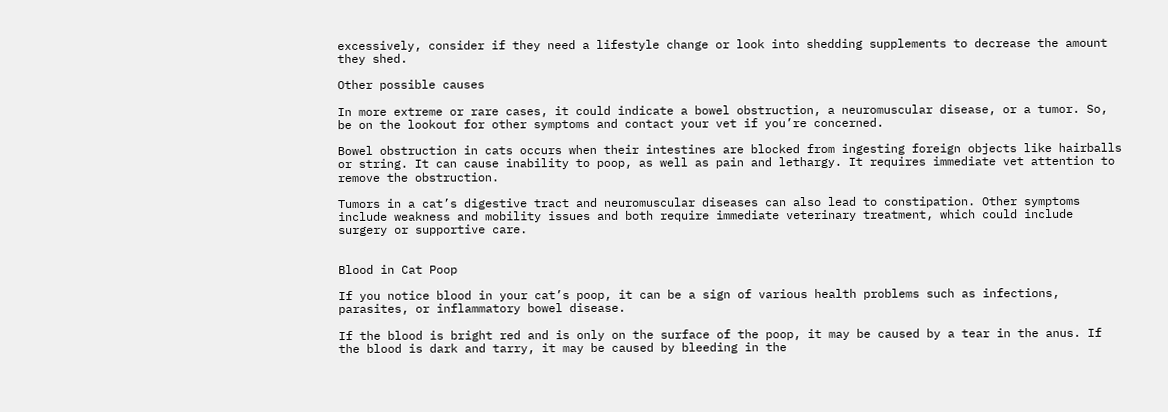excessively, consider if they need a lifestyle change or look into shedding supplements to decrease the amount they shed.

Other possible causes

In more extreme or rare cases, it could indicate a bowel obstruction, a neuromuscular disease, or a tumor. So, be on the lookout for other symptoms and contact your vet if you’re concerned.

Bowel obstruction in cats occurs when their intestines are blocked from ingesting foreign objects like hairballs or string. It can cause inability to poop, as well as pain and lethargy. It requires immediate vet attention to remove the obstruction.

Tumors in a cat’s digestive tract and neuromuscular diseases can also lead to constipation. Other symptoms include weakness and mobility issues and both require immediate veterinary treatment, which could include surgery or supportive care.


Blood in Cat Poop

If you notice blood in your cat’s poop, it can be a sign of various health problems such as infections, parasites, or inflammatory bowel disease.

If the blood is bright red and is only on the surface of the poop, it may be caused by a tear in the anus. If the blood is dark and tarry, it may be caused by bleeding in the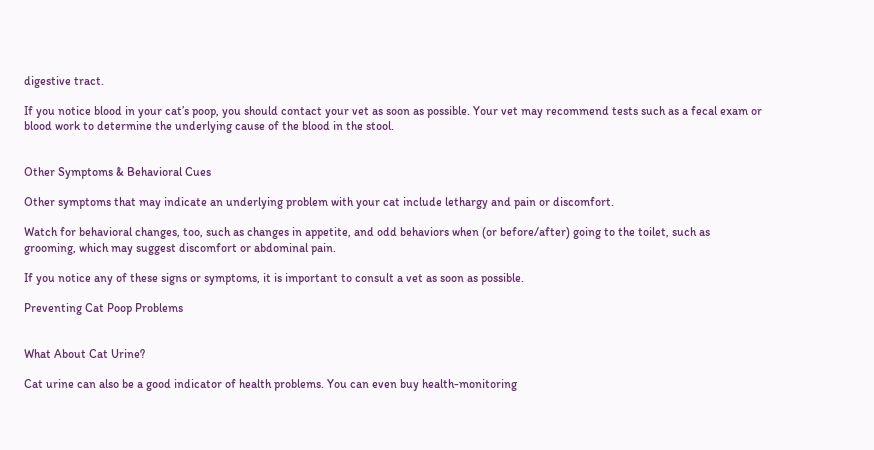digestive tract.

If you notice blood in your cat’s poop, you should contact your vet as soon as possible. Your vet may recommend tests such as a fecal exam or blood work to determine the underlying cause of the blood in the stool.


Other Symptoms & Behavioral Cues

Other symptoms that may indicate an underlying problem with your cat include lethargy and pain or discomfort.

Watch for behavioral changes, too, such as changes in appetite, and odd behaviors when (or before/after) going to the toilet, such as grooming, which may suggest discomfort or abdominal pain.

If you notice any of these signs or symptoms, it is important to consult a vet as soon as possible.

Preventing Cat Poop Problems


What About Cat Urine?

Cat urine can also be a good indicator of health problems. You can even buy health-monitoring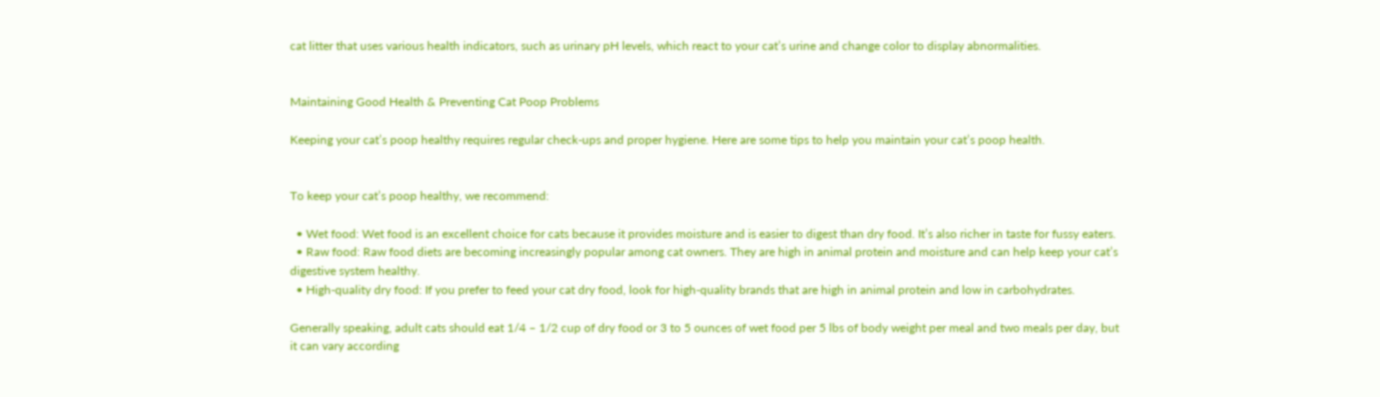cat litter that uses various health indicators, such as urinary pH levels, which react to your cat’s urine and change color to display abnormalities.


Maintaining Good Health & Preventing Cat Poop Problems

Keeping your cat’s poop healthy requires regular check-ups and proper hygiene. Here are some tips to help you maintain your cat’s poop health.


To keep your cat’s poop healthy, we recommend:

  • Wet food: Wet food is an excellent choice for cats because it provides moisture and is easier to digest than dry food. It’s also richer in taste for fussy eaters.
  • Raw food: Raw food diets are becoming increasingly popular among cat owners. They are high in animal protein and moisture and can help keep your cat’s digestive system healthy.
  • High-quality dry food: If you prefer to feed your cat dry food, look for high-quality brands that are high in animal protein and low in carbohydrates.

Generally speaking, adult cats should eat 1/4 – 1/2 cup of dry food or 3 to 5 ounces of wet food per 5 lbs of body weight per meal and two meals per day, but it can vary according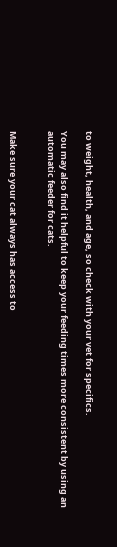to weight, health, and age, so check with your vet for specifics.

You may also find it helpful to keep your feeding times more consistent by using an automatic feeder for cats.


Make sure your cat always has access to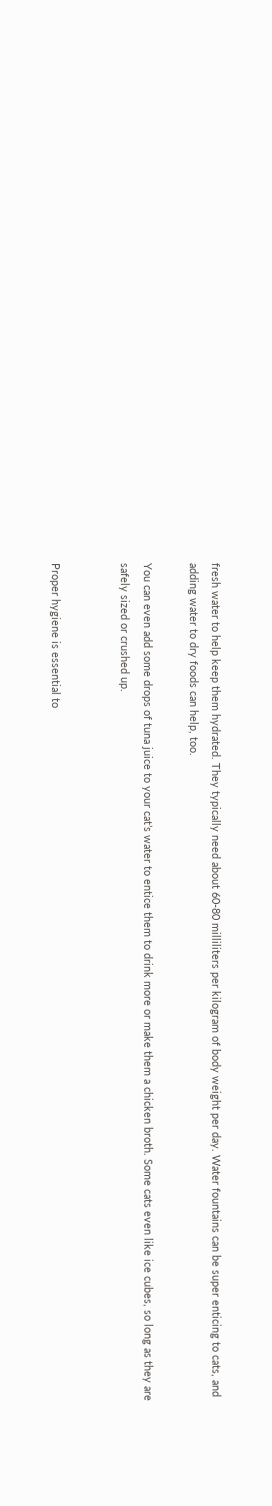fresh water to help keep them hydrated. They typically need about 60-80 milliliters per kilogram of body weight per day. Water fountains can be super enticing to cats, and adding water to dry foods can help, too.

You can even add some drops of tuna juice to your cat’s water to entice them to drink more or make them a chicken broth. Some cats even like ice cubes, so long as they are safely sized or crushed up.


Proper hygiene is essential to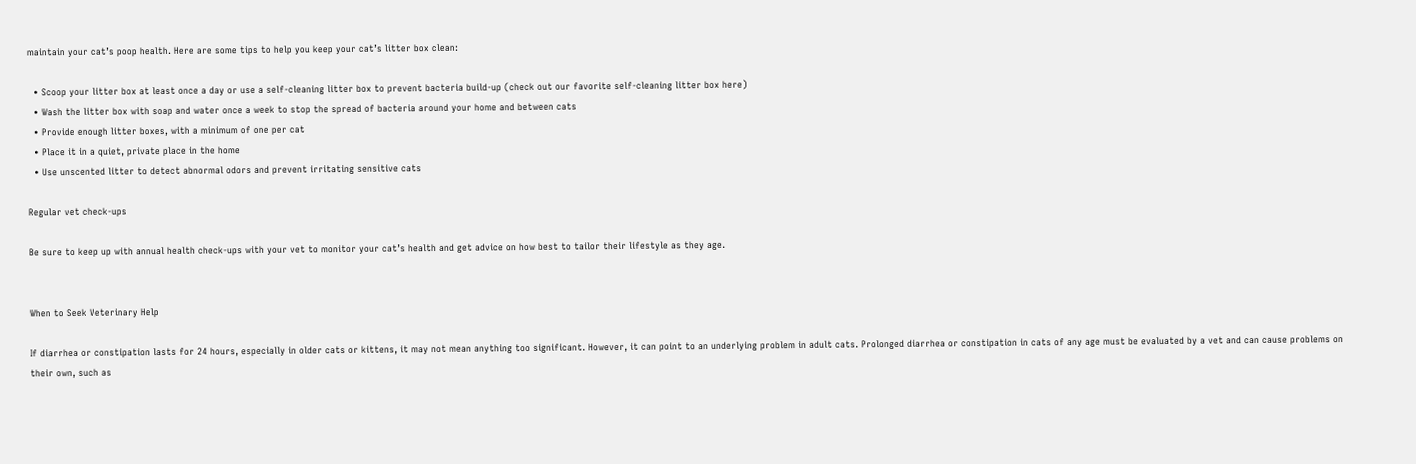maintain your cat’s poop health. Here are some tips to help you keep your cat’s litter box clean:

  • Scoop your litter box at least once a day or use a self-cleaning litter box to prevent bacteria build-up (check out our favorite self-cleaning litter box here)
  • Wash the litter box with soap and water once a week to stop the spread of bacteria around your home and between cats
  • Provide enough litter boxes, with a minimum of one per cat
  • Place it in a quiet, private place in the home
  • Use unscented litter to detect abnormal odors and prevent irritating sensitive cats

Regular vet check-ups

Be sure to keep up with annual health check-ups with your vet to monitor your cat’s health and get advice on how best to tailor their lifestyle as they age.


When to Seek Veterinary Help

If diarrhea or constipation lasts for 24 hours, especially in older cats or kittens, it may not mean anything too significant. However, it can point to an underlying problem in adult cats. Prolonged diarrhea or constipation in cats of any age must be evaluated by a vet and can cause problems on their own, such as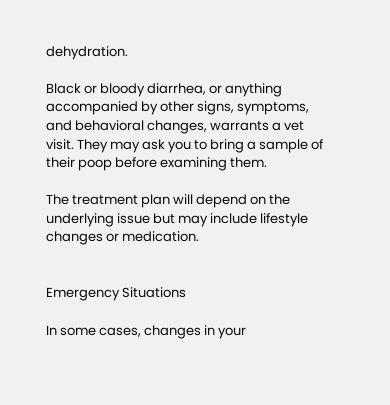dehydration.

Black or bloody diarrhea, or anything accompanied by other signs, symptoms, and behavioral changes, warrants a vet visit. They may ask you to bring a sample of their poop before examining them.

The treatment plan will depend on the underlying issue but may include lifestyle changes or medication.


Emergency Situations

In some cases, changes in your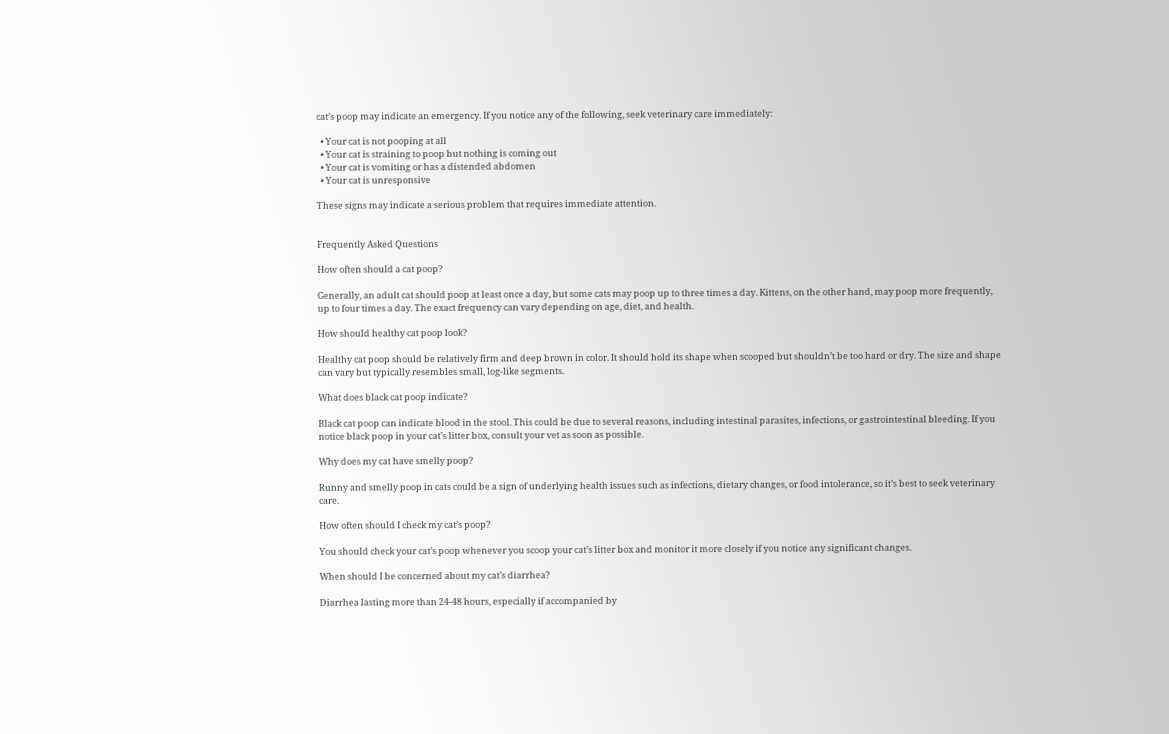cat’s poop may indicate an emergency. If you notice any of the following, seek veterinary care immediately:

  • Your cat is not pooping at all
  • Your cat is straining to poop but nothing is coming out
  • Your cat is vomiting or has a distended abdomen
  • Your cat is unresponsive

These signs may indicate a serious problem that requires immediate attention.


Frequently Asked Questions

How often should a cat poop?

Generally, an adult cat should poop at least once a day, but some cats may poop up to three times a day. Kittens, on the other hand, may poop more frequently, up to four times a day. The exact frequency can vary depending on age, diet, and health.

How should healthy cat poop look?

Healthy cat poop should be relatively firm and deep brown in color. It should hold its shape when scooped but shouldn’t be too hard or dry. The size and shape can vary but typically resembles small, log-like segments.

What does black cat poop indicate?

Black cat poop can indicate blood in the stool. This could be due to several reasons, including intestinal parasites, infections, or gastrointestinal bleeding. If you notice black poop in your cat’s litter box, consult your vet as soon as possible.

Why does my cat have smelly poop?

Runny and smelly poop in cats could be a sign of underlying health issues such as infections, dietary changes, or food intolerance, so it’s best to seek veterinary care.

How often should I check my cat’s poop?

You should check your cat’s poop whenever you scoop your cat’s litter box and monitor it more closely if you notice any significant changes.

When should I be concerned about my cat’s diarrhea?

Diarrhea lasting more than 24-48 hours, especially if accompanied by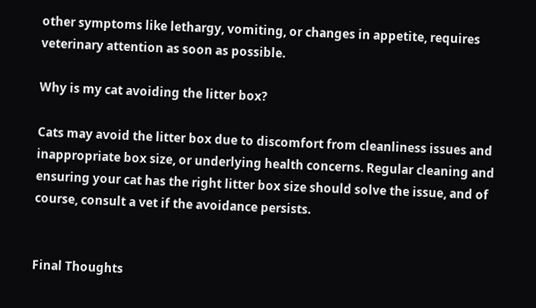other symptoms like lethargy, vomiting, or changes in appetite, requires veterinary attention as soon as possible.

Why is my cat avoiding the litter box?

Cats may avoid the litter box due to discomfort from cleanliness issues and inappropriate box size, or underlying health concerns. Regular cleaning and ensuring your cat has the right litter box size should solve the issue, and of course, consult a vet if the avoidance persists.


Final Thoughts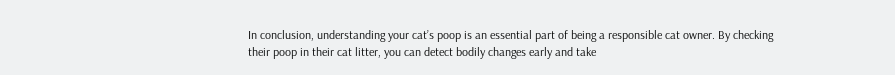In conclusion, understanding your cat’s poop is an essential part of being a responsible cat owner. By checking their poop in their cat litter, you can detect bodily changes early and take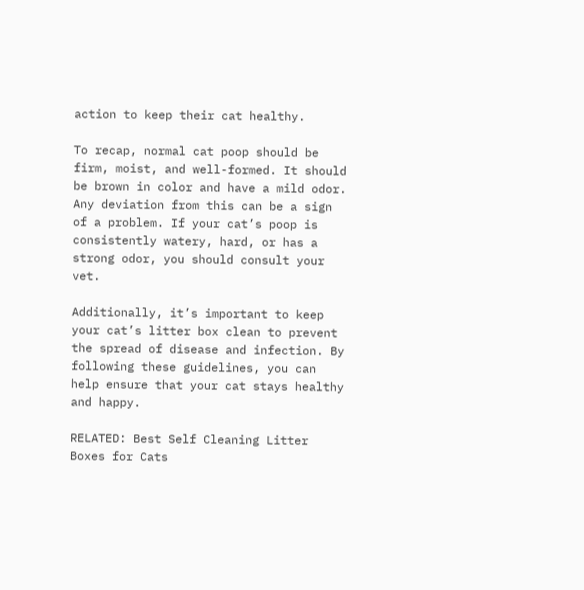action to keep their cat healthy.

To recap, normal cat poop should be firm, moist, and well-formed. It should be brown in color and have a mild odor. Any deviation from this can be a sign of a problem. If your cat’s poop is consistently watery, hard, or has a strong odor, you should consult your vet.

Additionally, it’s important to keep your cat’s litter box clean to prevent the spread of disease and infection. By following these guidelines, you can help ensure that your cat stays healthy and happy.

RELATED: Best Self Cleaning Litter Boxes for Cats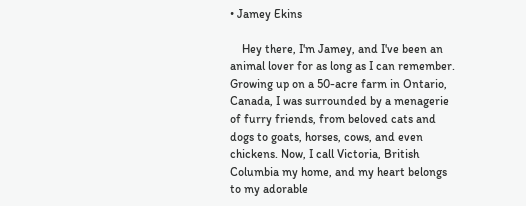• Jamey Ekins

    Hey there, I'm Jamey, and I've been an animal lover for as long as I can remember. Growing up on a 50-acre farm in Ontario, Canada, I was surrounded by a menagerie of furry friends, from beloved cats and dogs to goats, horses, cows, and even chickens. Now, I call Victoria, British Columbia my home, and my heart belongs to my adorable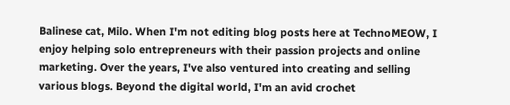Balinese cat, Milo. When I'm not editing blog posts here at TechnoMEOW, I enjoy helping solo entrepreneurs with their passion projects and online marketing. Over the years, I've also ventured into creating and selling various blogs. Beyond the digital world, I'm an avid crochet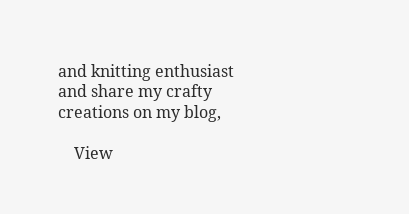and knitting enthusiast and share my crafty creations on my blog,

    View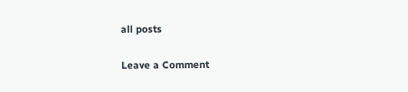all posts

Leave a Comment